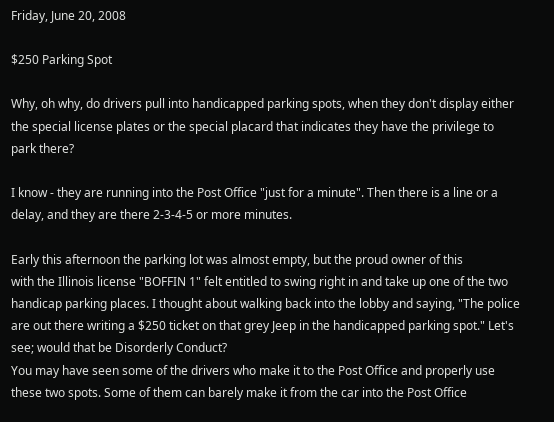Friday, June 20, 2008

$250 Parking Spot

Why, oh why, do drivers pull into handicapped parking spots, when they don't display either the special license plates or the special placard that indicates they have the privilege to park there?

I know - they are running into the Post Office "just for a minute". Then there is a line or a delay, and they are there 2-3-4-5 or more minutes.

Early this afternoon the parking lot was almost empty, but the proud owner of this
with the Illinois license "BOFFIN 1" felt entitled to swing right in and take up one of the two handicap parking places. I thought about walking back into the lobby and saying, "The police are out there writing a $250 ticket on that grey Jeep in the handicapped parking spot." Let's see; would that be Disorderly Conduct?
You may have seen some of the drivers who make it to the Post Office and properly use these two spots. Some of them can barely make it from the car into the Post Office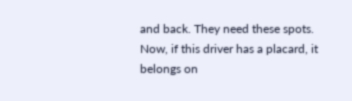and back. They need these spots.
Now, if this driver has a placard, it belongs on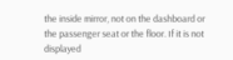the inside mirror, not on the dashboard or the passenger seat or the floor. If it is not displayed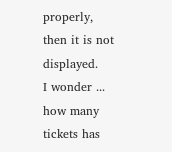properly, then it is not displayed.
I wonder ... how many tickets has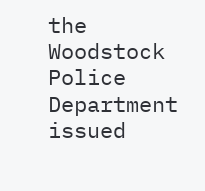the Woodstock Police Department issued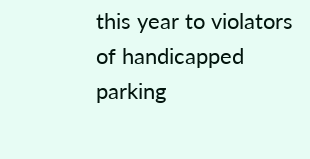this year to violators of handicapped parking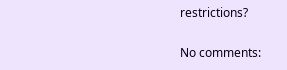restrictions?

No comments: